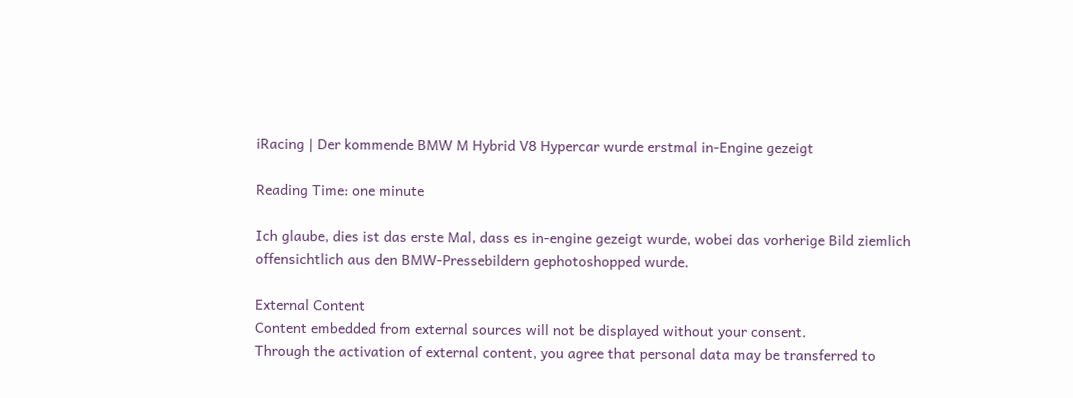iRacing | Der kommende BMW M Hybrid V8 Hypercar wurde erstmal in-Engine gezeigt

Reading Time: one minute

Ich glaube, dies ist das erste Mal, dass es in-engine gezeigt wurde, wobei das vorherige Bild ziemlich offensichtlich aus den BMW-Pressebildern gephotoshopped wurde.

External Content
Content embedded from external sources will not be displayed without your consent.
Through the activation of external content, you agree that personal data may be transferred to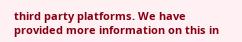third party platforms. We have provided more information on this in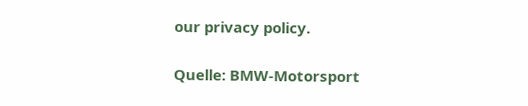our privacy policy.

Quelle: BMW-Motorsport